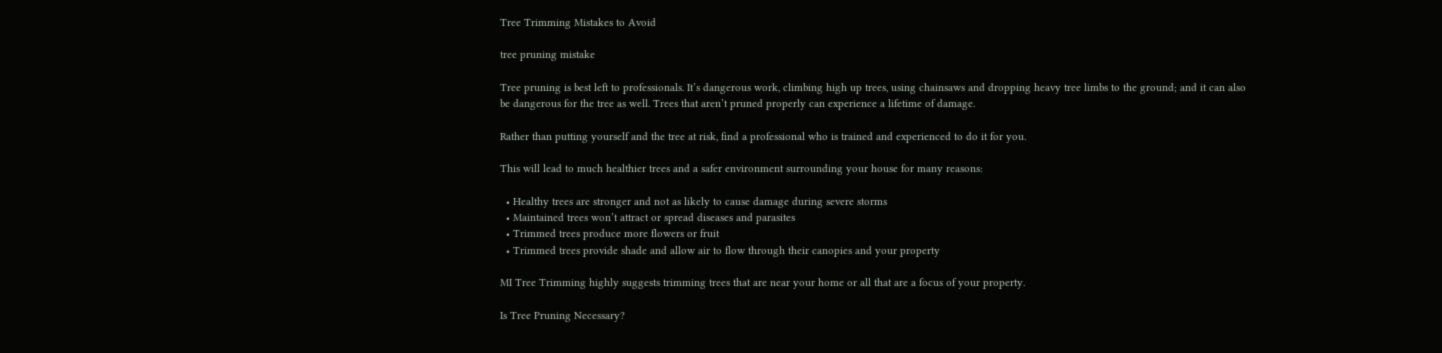Tree Trimming Mistakes to Avoid

tree pruning mistake

Tree pruning is best left to professionals. It’s dangerous work, climbing high up trees, using chainsaws and dropping heavy tree limbs to the ground; and it can also be dangerous for the tree as well. Trees that aren’t pruned properly can experience a lifetime of damage.

Rather than putting yourself and the tree at risk, find a professional who is trained and experienced to do it for you.

This will lead to much healthier trees and a safer environment surrounding your house for many reasons:

  • Healthy trees are stronger and not as likely to cause damage during severe storms
  • Maintained trees won’t attract or spread diseases and parasites
  • Trimmed trees produce more flowers or fruit
  • Trimmed trees provide shade and allow air to flow through their canopies and your property

MI Tree Trimming highly suggests trimming trees that are near your home or all that are a focus of your property.

Is Tree Pruning Necessary?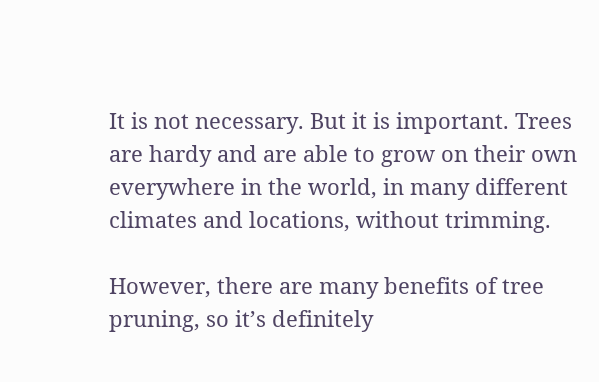It is not necessary. But it is important. Trees are hardy and are able to grow on their own everywhere in the world, in many different climates and locations, without trimming.

However, there are many benefits of tree pruning, so it’s definitely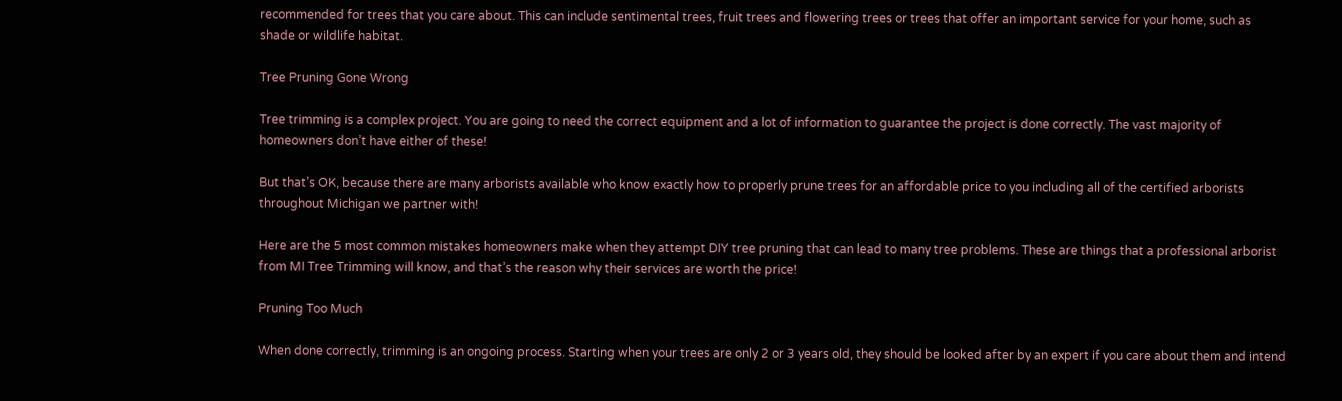recommended for trees that you care about. This can include sentimental trees, fruit trees and flowering trees or trees that offer an important service for your home, such as shade or wildlife habitat.

Tree Pruning Gone Wrong

Tree trimming is a complex project. You are going to need the correct equipment and a lot of information to guarantee the project is done correctly. The vast majority of homeowners don’t have either of these!

But that’s OK, because there are many arborists available who know exactly how to properly prune trees for an affordable price to you including all of the certified arborists throughout Michigan we partner with!

Here are the 5 most common mistakes homeowners make when they attempt DIY tree pruning that can lead to many tree problems. These are things that a professional arborist from MI Tree Trimming will know, and that’s the reason why their services are worth the price!

Pruning Too Much

When done correctly, trimming is an ongoing process. Starting when your trees are only 2 or 3 years old, they should be looked after by an expert if you care about them and intend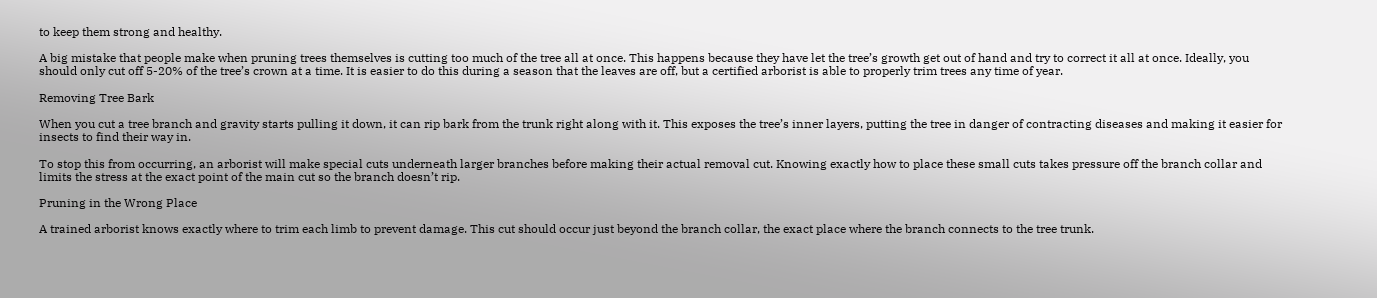to keep them strong and healthy.

A big mistake that people make when pruning trees themselves is cutting too much of the tree all at once. This happens because they have let the tree’s growth get out of hand and try to correct it all at once. Ideally, you should only cut off 5-20% of the tree’s crown at a time. It is easier to do this during a season that the leaves are off, but a certified arborist is able to properly trim trees any time of year.

Removing Tree Bark

When you cut a tree branch and gravity starts pulling it down, it can rip bark from the trunk right along with it. This exposes the tree’s inner layers, putting the tree in danger of contracting diseases and making it easier for insects to find their way in.

To stop this from occurring, an arborist will make special cuts underneath larger branches before making their actual removal cut. Knowing exactly how to place these small cuts takes pressure off the branch collar and limits the stress at the exact point of the main cut so the branch doesn’t rip.

Pruning in the Wrong Place

A trained arborist knows exactly where to trim each limb to prevent damage. This cut should occur just beyond the branch collar, the exact place where the branch connects to the tree trunk.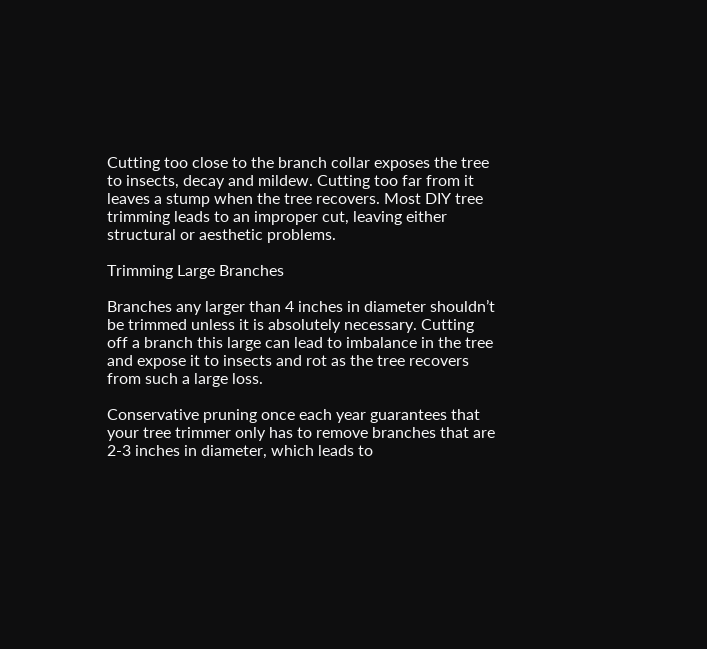Cutting too close to the branch collar exposes the tree to insects, decay and mildew. Cutting too far from it leaves a stump when the tree recovers. Most DIY tree trimming leads to an improper cut, leaving either structural or aesthetic problems.

Trimming Large Branches

Branches any larger than 4 inches in diameter shouldn’t be trimmed unless it is absolutely necessary. Cutting off a branch this large can lead to imbalance in the tree and expose it to insects and rot as the tree recovers from such a large loss.

Conservative pruning once each year guarantees that your tree trimmer only has to remove branches that are 2-3 inches in diameter, which leads to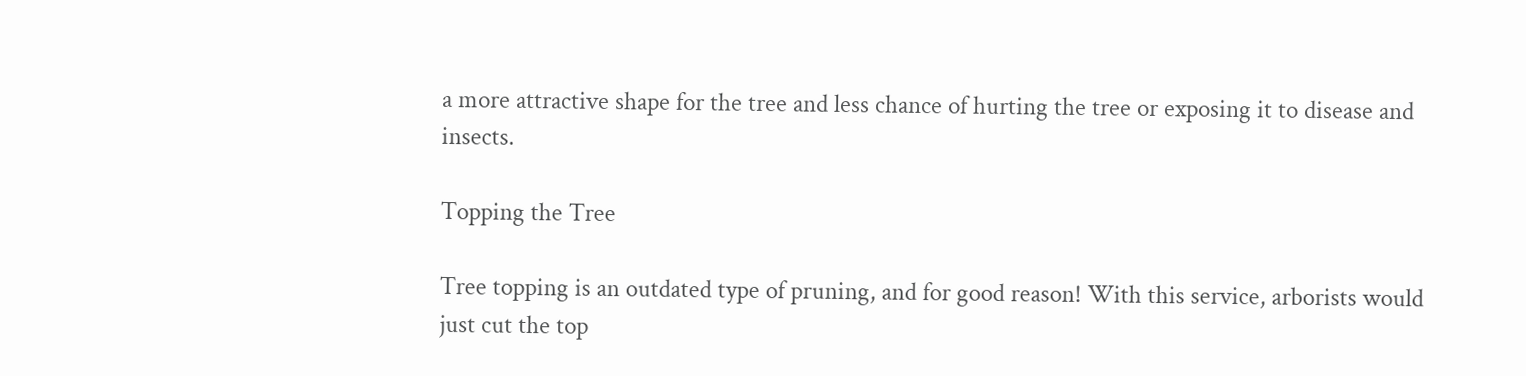a more attractive shape for the tree and less chance of hurting the tree or exposing it to disease and insects.

Topping the Tree

Tree topping is an outdated type of pruning, and for good reason! With this service, arborists would just cut the top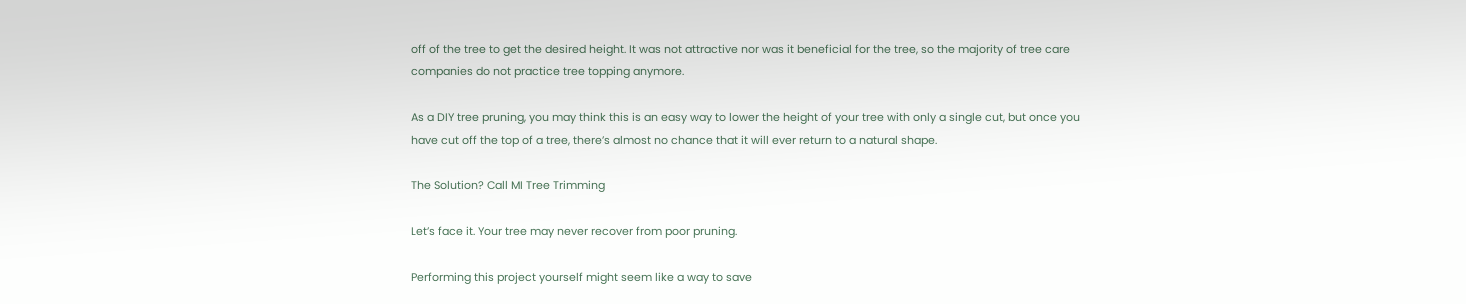off of the tree to get the desired height. It was not attractive nor was it beneficial for the tree, so the majority of tree care companies do not practice tree topping anymore.

As a DIY tree pruning, you may think this is an easy way to lower the height of your tree with only a single cut, but once you have cut off the top of a tree, there’s almost no chance that it will ever return to a natural shape.

The Solution? Call MI Tree Trimming

Let’s face it. Your tree may never recover from poor pruning.

Performing this project yourself might seem like a way to save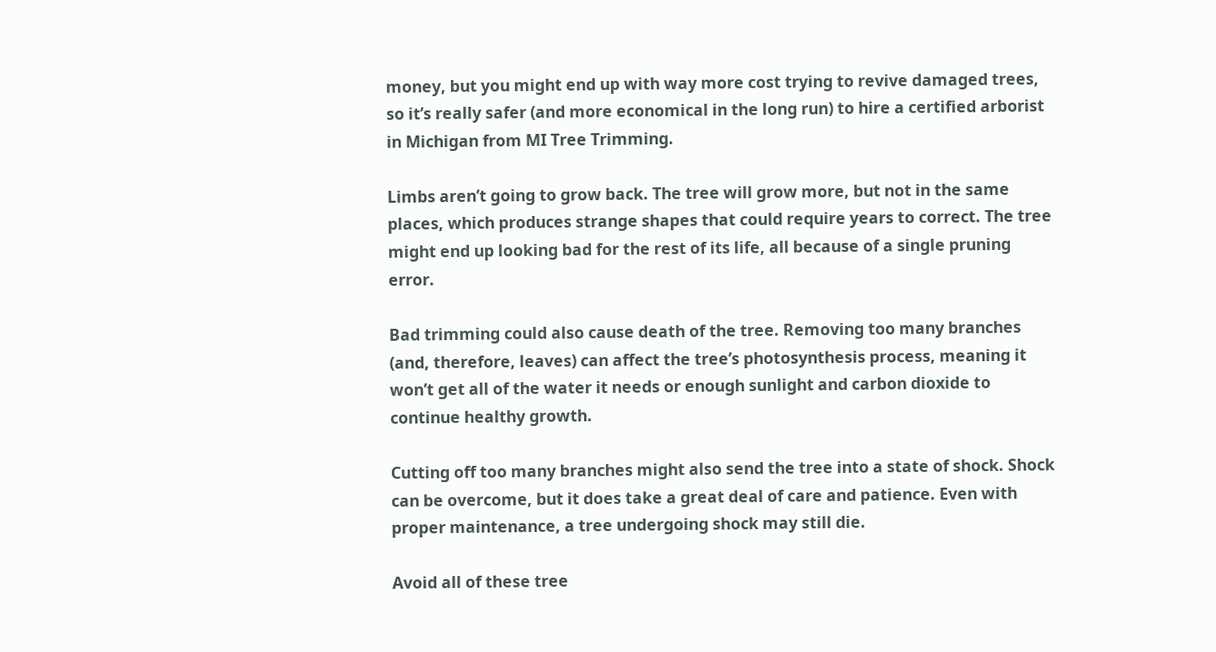money, but you might end up with way more cost trying to revive damaged trees, so it’s really safer (and more economical in the long run) to hire a certified arborist in Michigan from MI Tree Trimming.

Limbs aren’t going to grow back. The tree will grow more, but not in the same places, which produces strange shapes that could require years to correct. The tree might end up looking bad for the rest of its life, all because of a single pruning error.

Bad trimming could also cause death of the tree. Removing too many branches (and, therefore, leaves) can affect the tree’s photosynthesis process, meaning it won’t get all of the water it needs or enough sunlight and carbon dioxide to continue healthy growth.

Cutting off too many branches might also send the tree into a state of shock. Shock can be overcome, but it does take a great deal of care and patience. Even with proper maintenance, a tree undergoing shock may still die.

Avoid all of these tree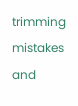trimming mistakes and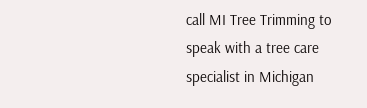call MI Tree Trimming to speak with a tree care specialist in Michigan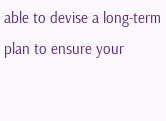able to devise a long-term plan to ensure your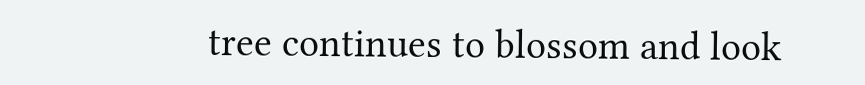tree continues to blossom and look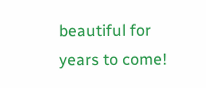beautiful for years to come!